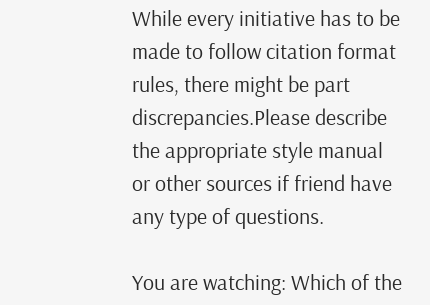While every initiative has to be made to follow citation format rules, there might be part discrepancies.Please describe the appropriate style manual or other sources if friend have any type of questions.

You are watching: Which of the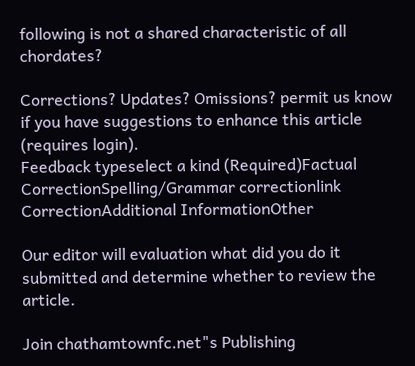following is not a shared characteristic of all chordates?

Corrections? Updates? Omissions? permit us know if you have suggestions to enhance this article (requires login).
Feedback typeselect a kind (Required)Factual CorrectionSpelling/Grammar correctionlink CorrectionAdditional InformationOther

Our editor will evaluation what did you do it submitted and determine whether to review the article.

Join chathamtownfc.net"s Publishing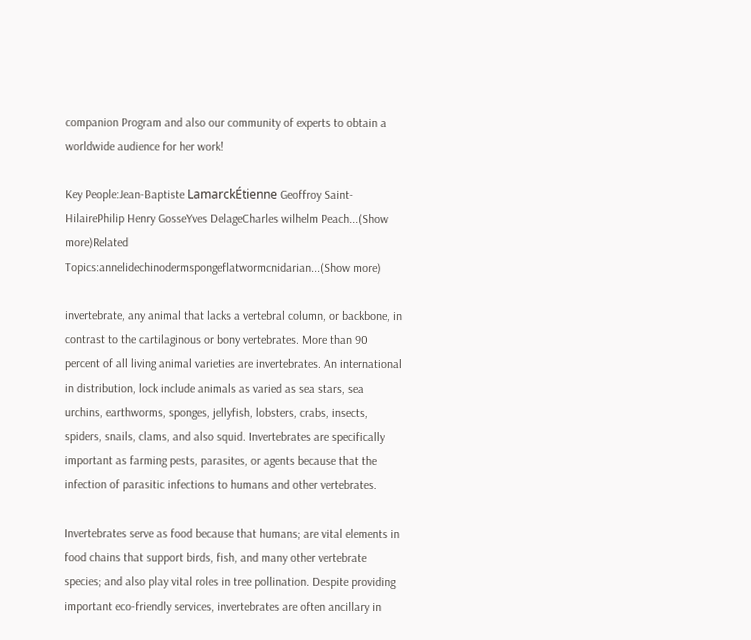companion Program and also our community of experts to obtain a worldwide audience for her work!

Key People:Jean-Baptiste LamarckÉtienne Geoffroy Saint-HilairePhilip Henry GosseYves DelageCharles wilhelm Peach...(Show more)Related Topics:annelidechinodermspongeflatwormcnidarian...(Show more)

invertebrate, any animal that lacks a vertebral column, or backbone, in contrast to the cartilaginous or bony vertebrates. More than 90 percent of all living animal varieties are invertebrates. An international in distribution, lock include animals as varied as sea stars, sea urchins, earthworms, sponges, jellyfish, lobsters, crabs, insects, spiders, snails, clams, and also squid. Invertebrates are specifically important as farming pests, parasites, or agents because that the infection of parasitic infections to humans and other vertebrates.

Invertebrates serve as food because that humans; are vital elements in food chains that support birds, fish, and many other vertebrate species; and also play vital roles in tree pollination. Despite providing important eco-friendly services, invertebrates are often ancillary in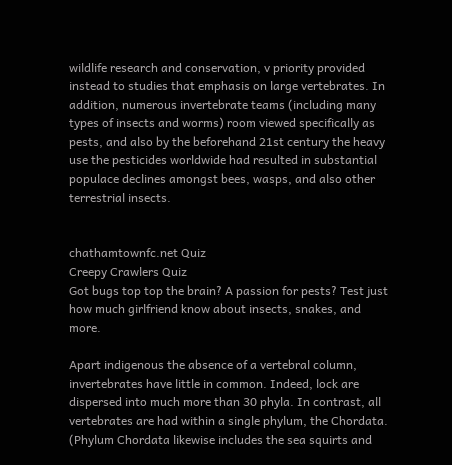wildlife research and conservation, v priority provided instead to studies that emphasis on large vertebrates. In addition, numerous invertebrate teams (including many types of insects and worms) room viewed specifically as pests, and also by the beforehand 21st century the heavy use the pesticides worldwide had resulted in substantial populace declines amongst bees, wasps, and also other terrestrial insects.


chathamtownfc.net Quiz
Creepy Crawlers Quiz
Got bugs top top the brain? A passion for pests? Test just how much girlfriend know about insects, snakes, and more.

Apart indigenous the absence of a vertebral column, invertebrates have little in common. Indeed, lock are dispersed into much more than 30 phyla. In contrast, all vertebrates are had within a single phylum, the Chordata. (Phylum Chordata likewise includes the sea squirts and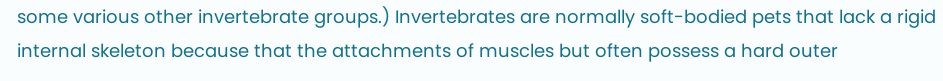some various other invertebrate groups.) Invertebrates are normally soft-bodied pets that lack a rigid internal skeleton because that the attachments of muscles but often possess a hard outer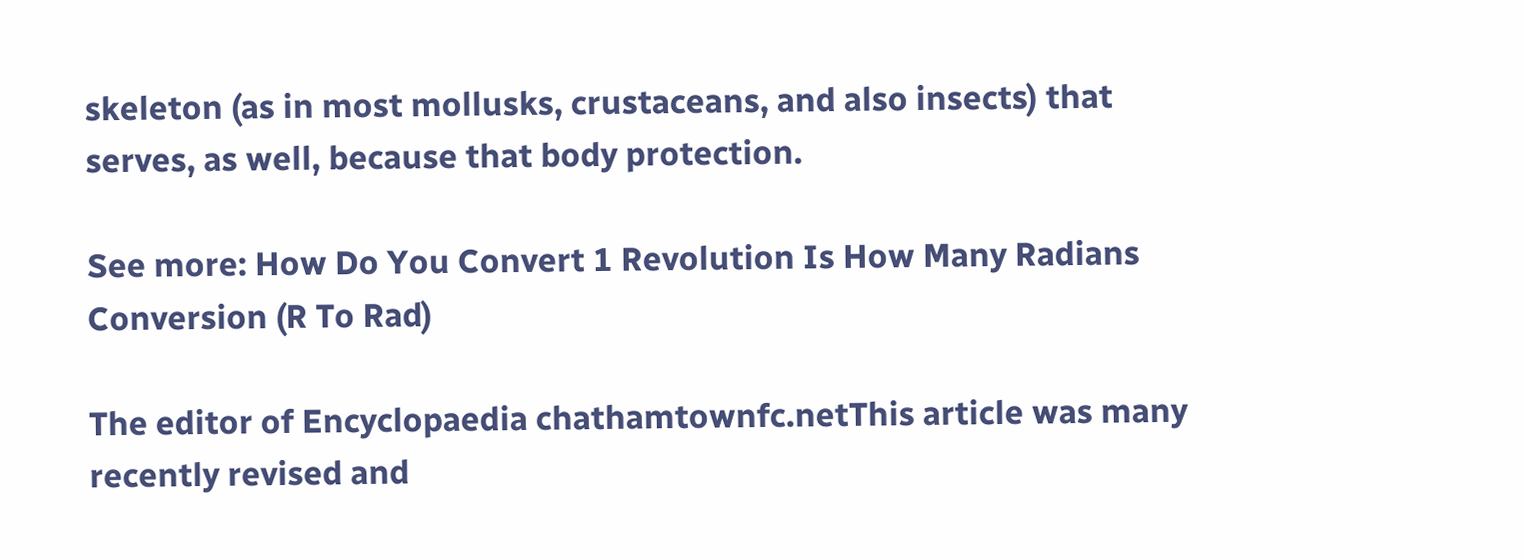skeleton (as in most mollusks, crustaceans, and also insects) that serves, as well, because that body protection.

See more: How Do You Convert 1 Revolution Is How Many Radians Conversion (R To Rad)

The editor of Encyclopaedia chathamtownfc.netThis article was many recently revised and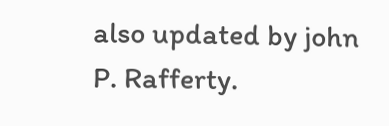also updated by john P. Rafferty.